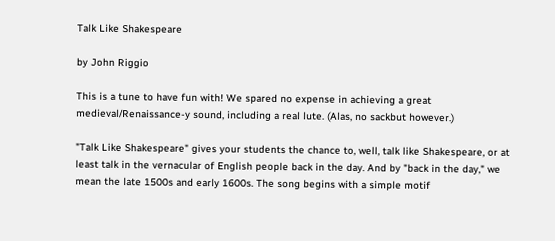Talk Like Shakespeare

by John Riggio

This is a tune to have fun with! We spared no expense in achieving a great medieval/Renaissance-y sound, including a real lute. (Alas, no sackbut however.)

"Talk Like Shakespeare" gives your students the chance to, well, talk like Shakespeare, or at least talk in the vernacular of English people back in the day. And by "back in the day," we mean the late 1500s and early 1600s. The song begins with a simple motif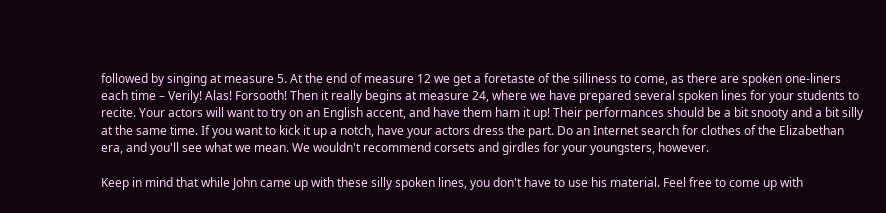followed by singing at measure 5. At the end of measure 12 we get a foretaste of the silliness to come, as there are spoken one-liners each time – Verily! Alas! Forsooth! Then it really begins at measure 24, where we have prepared several spoken lines for your students to recite. Your actors will want to try on an English accent, and have them ham it up! Their performances should be a bit snooty and a bit silly at the same time. If you want to kick it up a notch, have your actors dress the part. Do an Internet search for clothes of the Elizabethan era, and you'll see what we mean. We wouldn't recommend corsets and girdles for your youngsters, however.

Keep in mind that while John came up with these silly spoken lines, you don't have to use his material. Feel free to come up with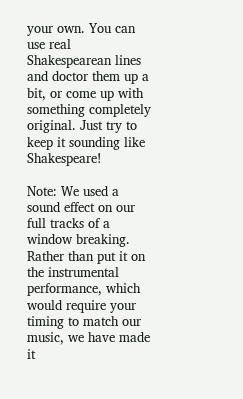your own. You can use real Shakespearean lines and doctor them up a bit, or come up with something completely original. Just try to keep it sounding like Shakespeare!

Note: We used a sound effect on our full tracks of a window breaking. Rather than put it on the instrumental performance, which would require your timing to match our music, we have made it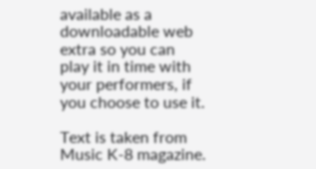available as a downloadable web extra so you can play it in time with your performers, if you choose to use it.

Text is taken from Music K-8 magazine.